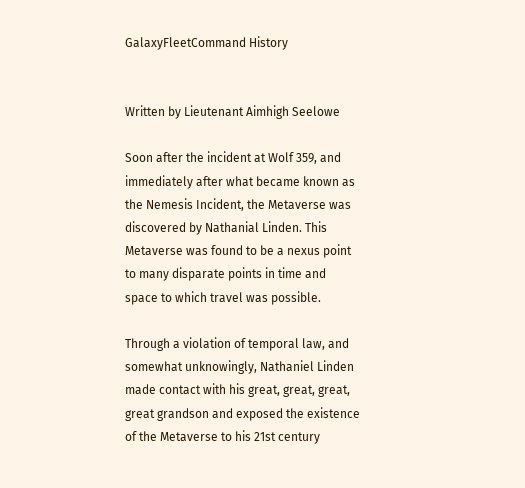GalaxyFleetCommand History


Written by Lieutenant Aimhigh Seelowe

Soon after the incident at Wolf 359, and immediately after what became known as the Nemesis Incident, the Metaverse was discovered by Nathanial Linden. This Metaverse was found to be a nexus point to many disparate points in time and space to which travel was possible.

Through a violation of temporal law, and somewhat unknowingly, Nathaniel Linden made contact with his great, great, great, great grandson and exposed the existence of the Metaverse to his 21st century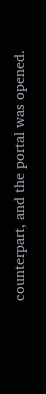counterpart, and the portal was opened.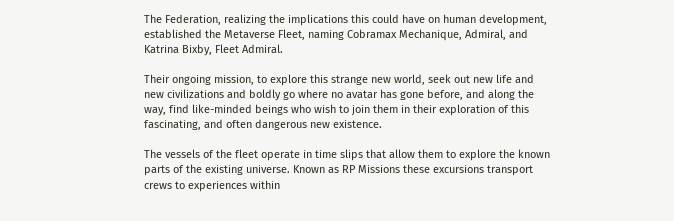The Federation, realizing the implications this could have on human development, established the Metaverse Fleet, naming Cobramax Mechanique, Admiral, and Katrina Bixby, Fleet Admiral.

Their ongoing mission, to explore this strange new world, seek out new life and new civilizations and boldly go where no avatar has gone before, and along the way, find like-minded beings who wish to join them in their exploration of this fascinating, and often dangerous new existence.

The vessels of the fleet operate in time slips that allow them to explore the known parts of the existing universe. Known as RP Missions these excursions transport crews to experiences within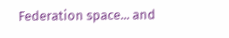Federation space... and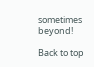sometimes beyond!

Back to top